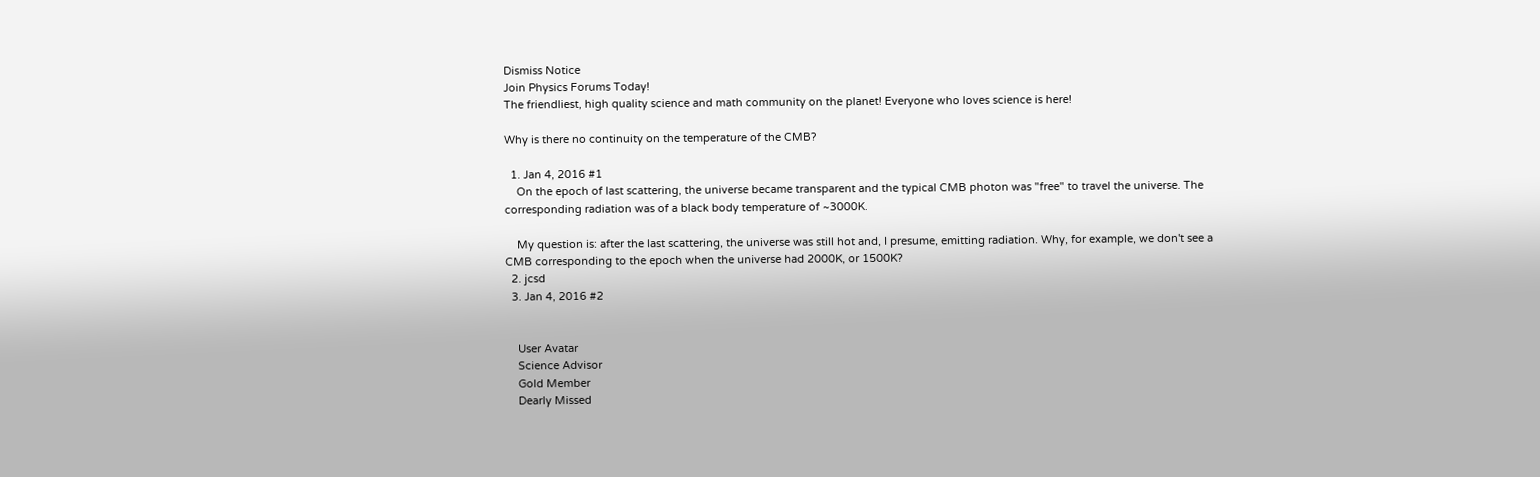Dismiss Notice
Join Physics Forums Today!
The friendliest, high quality science and math community on the planet! Everyone who loves science is here!

Why is there no continuity on the temperature of the CMB?

  1. Jan 4, 2016 #1
    On the epoch of last scattering, the universe became transparent and the typical CMB photon was "free" to travel the universe. The corresponding radiation was of a black body temperature of ~3000K.

    My question is: after the last scattering, the universe was still hot and, I presume, emitting radiation. Why, for example, we don't see a CMB corresponding to the epoch when the universe had 2000K, or 1500K?
  2. jcsd
  3. Jan 4, 2016 #2


    User Avatar
    Science Advisor
    Gold Member
    Dearly Missed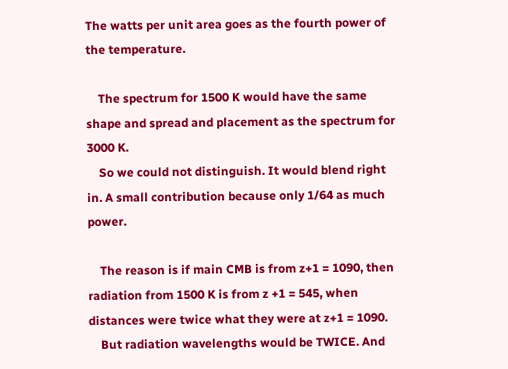The watts per unit area goes as the fourth power of the temperature.

    The spectrum for 1500 K would have the same shape and spread and placement as the spectrum for 3000 K.
    So we could not distinguish. It would blend right in. A small contribution because only 1/64 as much power.

    The reason is if main CMB is from z+1 = 1090, then radiation from 1500 K is from z +1 = 545, when distances were twice what they were at z+1 = 1090.
    But radiation wavelengths would be TWICE. And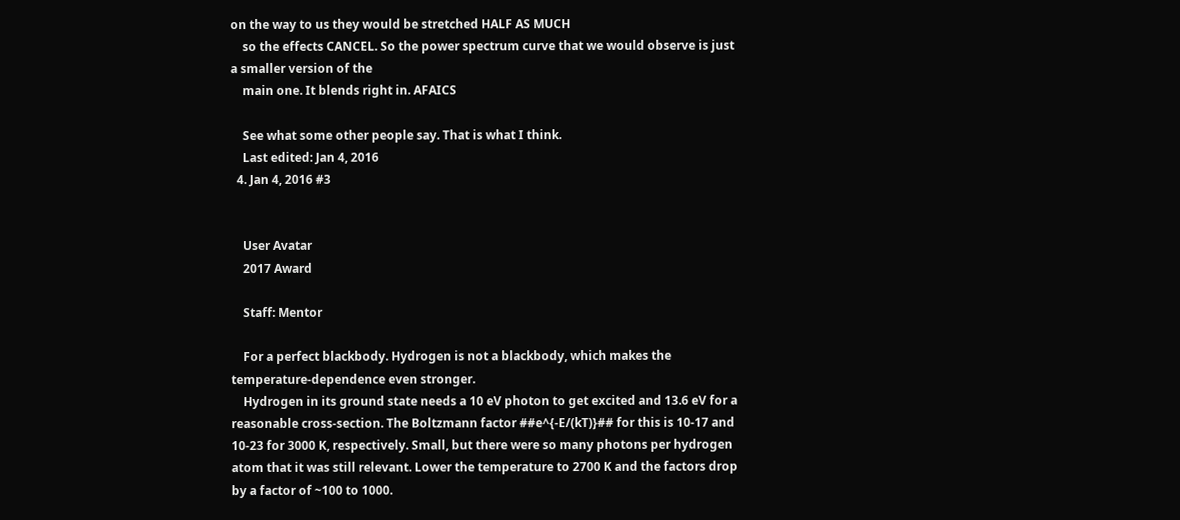on the way to us they would be stretched HALF AS MUCH
    so the effects CANCEL. So the power spectrum curve that we would observe is just a smaller version of the
    main one. It blends right in. AFAICS

    See what some other people say. That is what I think.
    Last edited: Jan 4, 2016
  4. Jan 4, 2016 #3


    User Avatar
    2017 Award

    Staff: Mentor

    For a perfect blackbody. Hydrogen is not a blackbody, which makes the temperature-dependence even stronger.
    Hydrogen in its ground state needs a 10 eV photon to get excited and 13.6 eV for a reasonable cross-section. The Boltzmann factor ##e^{-E/(kT)}## for this is 10-17 and 10-23 for 3000 K, respectively. Small, but there were so many photons per hydrogen atom that it was still relevant. Lower the temperature to 2700 K and the factors drop by a factor of ~100 to 1000.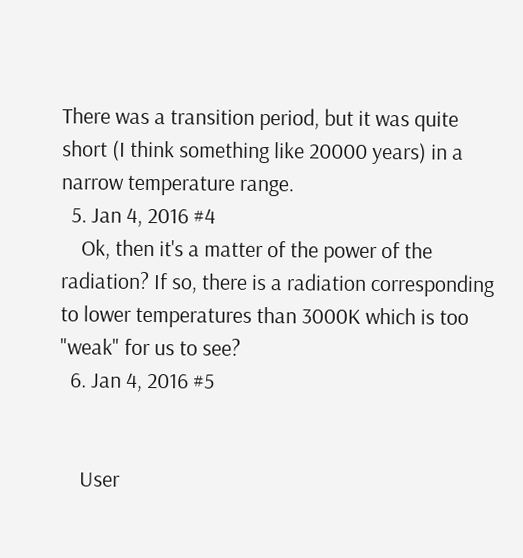There was a transition period, but it was quite short (I think something like 20000 years) in a narrow temperature range.
  5. Jan 4, 2016 #4
    Ok, then it's a matter of the power of the radiation? If so, there is a radiation corresponding to lower temperatures than 3000K which is too "weak" for us to see?
  6. Jan 4, 2016 #5


    User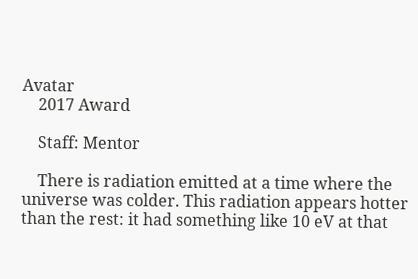Avatar
    2017 Award

    Staff: Mentor

    There is radiation emitted at a time where the universe was colder. This radiation appears hotter than the rest: it had something like 10 eV at that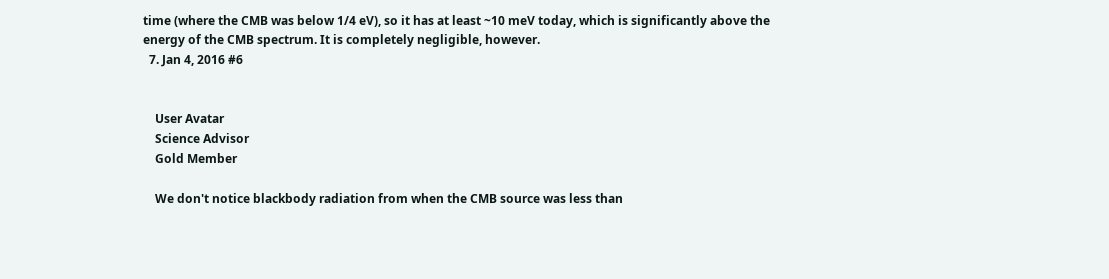time (where the CMB was below 1/4 eV), so it has at least ~10 meV today, which is significantly above the energy of the CMB spectrum. It is completely negligible, however.
  7. Jan 4, 2016 #6


    User Avatar
    Science Advisor
    Gold Member

    We don't notice blackbody radiation from when the CMB source was less than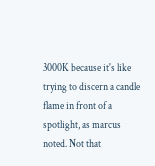3000K because it's like trying to discern a candle flame in front of a spotlight, as marcus noted. Not that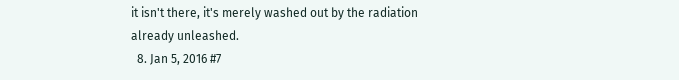it isn't there, it's merely washed out by the radiation already unleashed.
  8. Jan 5, 2016 #7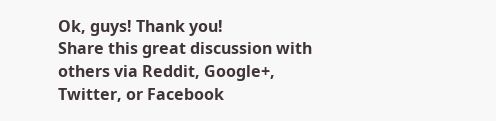Ok, guys! Thank you!
Share this great discussion with others via Reddit, Google+, Twitter, or Facebook